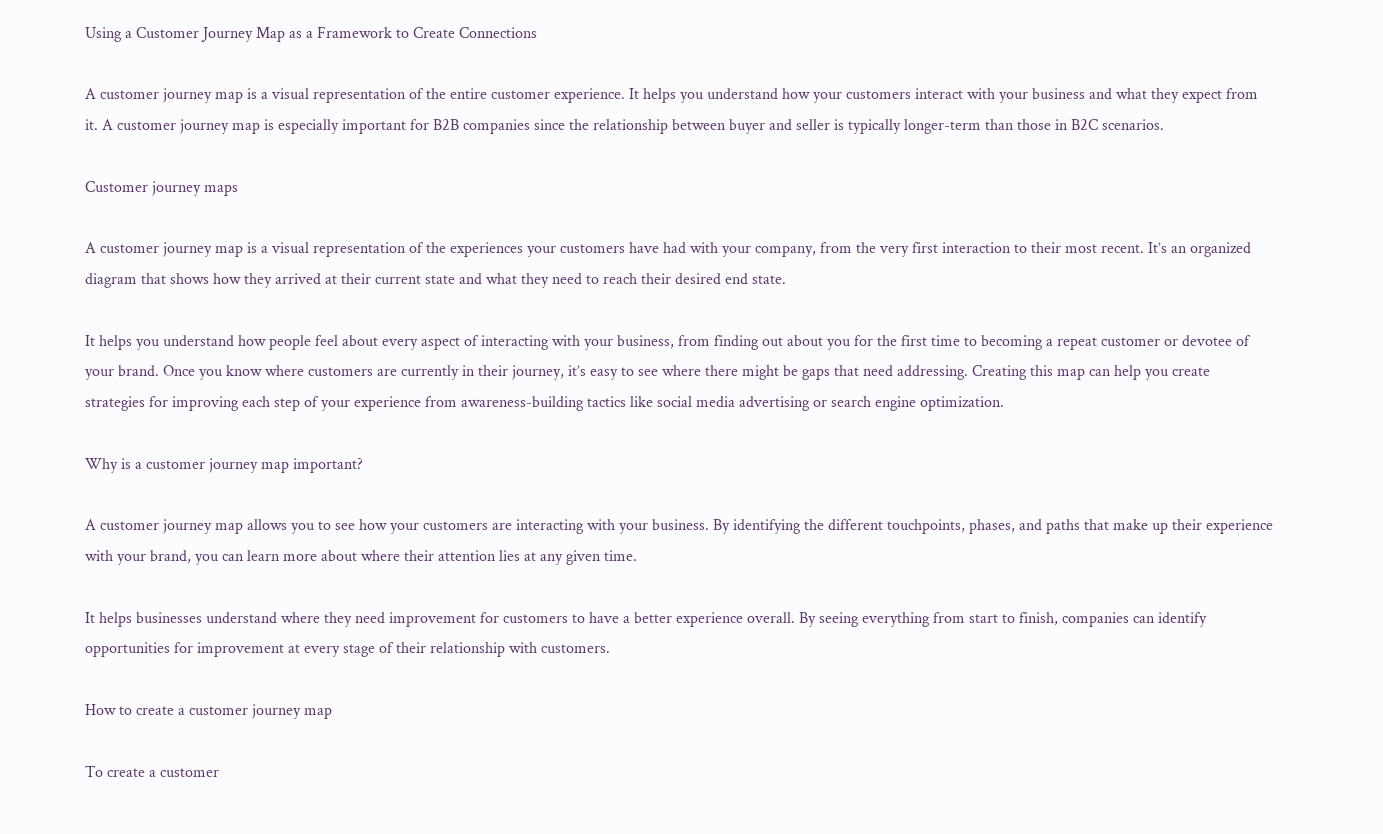Using a Customer Journey Map as a Framework to Create Connections

A customer journey map is a visual representation of the entire customer experience. It helps you understand how your customers interact with your business and what they expect from it. A customer journey map is especially important for B2B companies since the relationship between buyer and seller is typically longer-term than those in B2C scenarios.

Customer journey maps

A customer journey map is a visual representation of the experiences your customers have had with your company, from the very first interaction to their most recent. It’s an organized diagram that shows how they arrived at their current state and what they need to reach their desired end state.

It helps you understand how people feel about every aspect of interacting with your business, from finding out about you for the first time to becoming a repeat customer or devotee of your brand. Once you know where customers are currently in their journey, it’s easy to see where there might be gaps that need addressing. Creating this map can help you create strategies for improving each step of your experience from awareness-building tactics like social media advertising or search engine optimization.

Why is a customer journey map important?

A customer journey map allows you to see how your customers are interacting with your business. By identifying the different touchpoints, phases, and paths that make up their experience with your brand, you can learn more about where their attention lies at any given time.

It helps businesses understand where they need improvement for customers to have a better experience overall. By seeing everything from start to finish, companies can identify opportunities for improvement at every stage of their relationship with customers.

How to create a customer journey map

To create a customer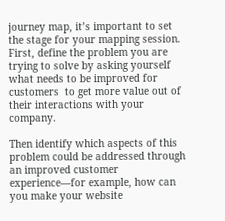journey map, it’s important to set the stage for your mapping session. First, define the problem you are trying to solve by asking yourself what needs to be improved for customers  to get more value out of their interactions with your company.

Then identify which aspects of this problem could be addressed through an improved customer experience—for example, how can you make your website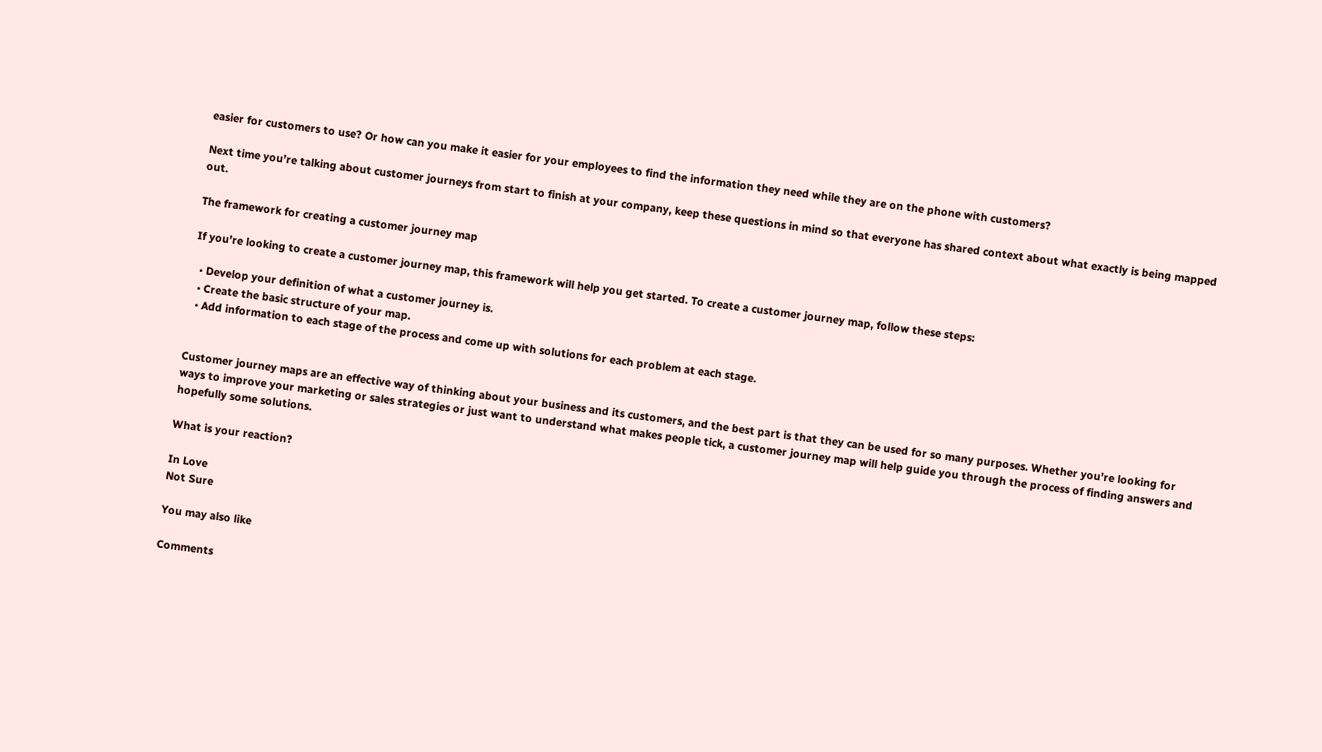easier for customers to use? Or how can you make it easier for your employees to find the information they need while they are on the phone with customers?

Next time you’re talking about customer journeys from start to finish at your company, keep these questions in mind so that everyone has shared context about what exactly is being mapped out.

The framework for creating a customer journey map

If you’re looking to create a customer journey map, this framework will help you get started. To create a customer journey map, follow these steps:

  • Develop your definition of what a customer journey is.
  • Create the basic structure of your map.
  • Add information to each stage of the process and come up with solutions for each problem at each stage.


Customer journey maps are an effective way of thinking about your business and its customers, and the best part is that they can be used for so many purposes. Whether you’re looking for ways to improve your marketing or sales strategies or just want to understand what makes people tick, a customer journey map will help guide you through the process of finding answers and hopefully some solutions.

What is your reaction?

In Love
Not Sure

You may also like

Comments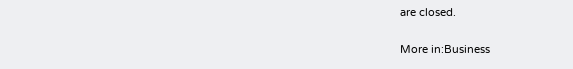are closed.

More in:Business